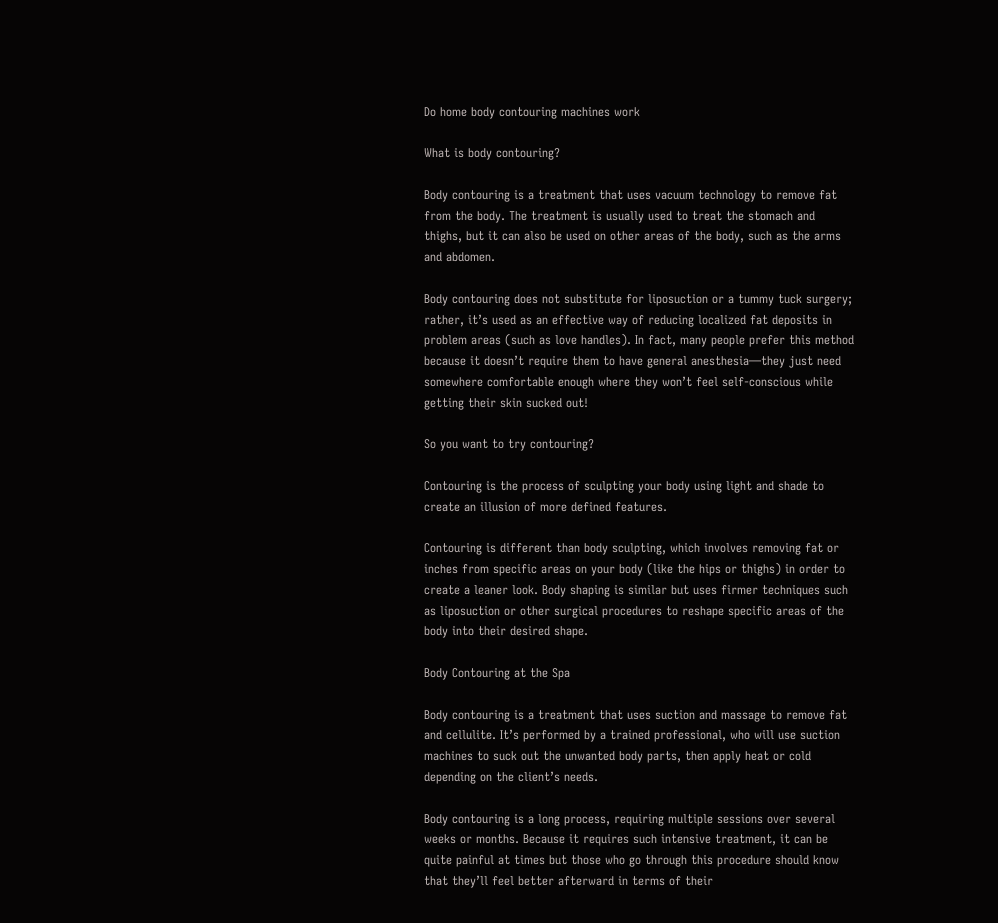Do home body contouring machines work

What is body contouring?

Body contouring is a treatment that uses vacuum technology to remove fat from the body. The treatment is usually used to treat the stomach and thighs, but it can also be used on other areas of the body, such as the arms and abdomen.

Body contouring does not substitute for liposuction or a tummy tuck surgery; rather, it’s used as an effective way of reducing localized fat deposits in problem areas (such as love handles). In fact, many people prefer this method because it doesn’t require them to have general anesthesia—they just need somewhere comfortable enough where they won’t feel self-conscious while getting their skin sucked out!

So you want to try contouring?

Contouring is the process of sculpting your body using light and shade to create an illusion of more defined features.

Contouring is different than body sculpting, which involves removing fat or inches from specific areas on your body (like the hips or thighs) in order to create a leaner look. Body shaping is similar but uses firmer techniques such as liposuction or other surgical procedures to reshape specific areas of the body into their desired shape.

Body Contouring at the Spa

Body contouring is a treatment that uses suction and massage to remove fat and cellulite. It’s performed by a trained professional, who will use suction machines to suck out the unwanted body parts, then apply heat or cold depending on the client’s needs.

Body contouring is a long process, requiring multiple sessions over several weeks or months. Because it requires such intensive treatment, it can be quite painful at times but those who go through this procedure should know that they’ll feel better afterward in terms of their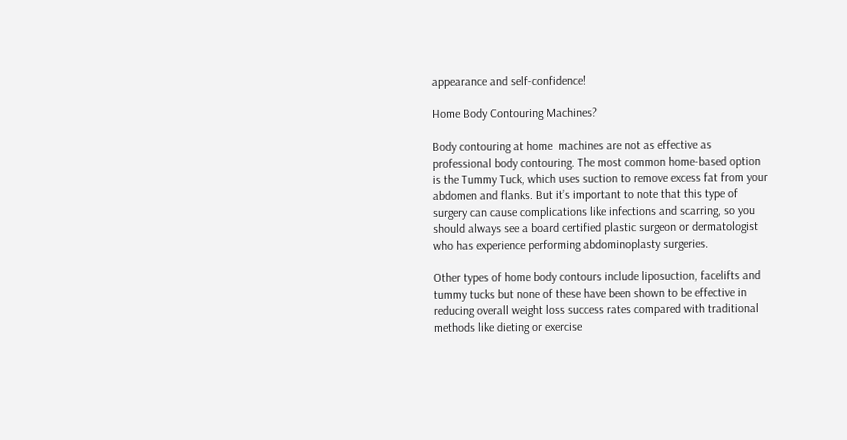appearance and self-confidence!

Home Body Contouring Machines?

Body contouring at home  machines are not as effective as professional body contouring. The most common home-based option is the Tummy Tuck, which uses suction to remove excess fat from your abdomen and flanks. But it’s important to note that this type of surgery can cause complications like infections and scarring, so you should always see a board certified plastic surgeon or dermatologist who has experience performing abdominoplasty surgeries.

Other types of home body contours include liposuction, facelifts and tummy tucks but none of these have been shown to be effective in reducing overall weight loss success rates compared with traditional methods like dieting or exercise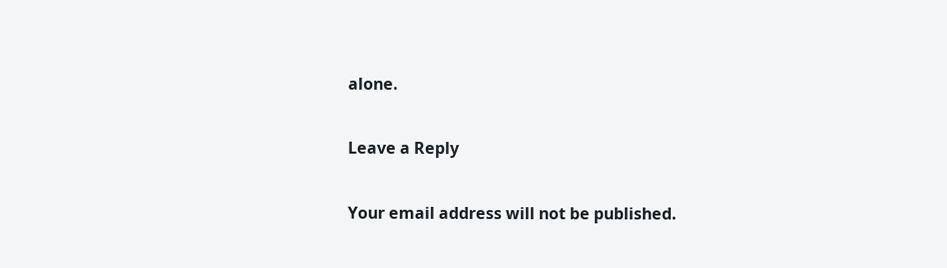alone.

Leave a Reply

Your email address will not be published.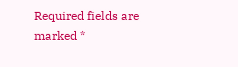Required fields are marked *